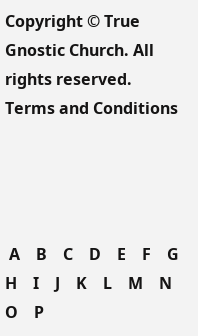Copyright © True Gnostic Church. All rights reserved. Terms and Conditions




 A    B    C    D    E    F    G    H    I    J    K    L    M    N    O    P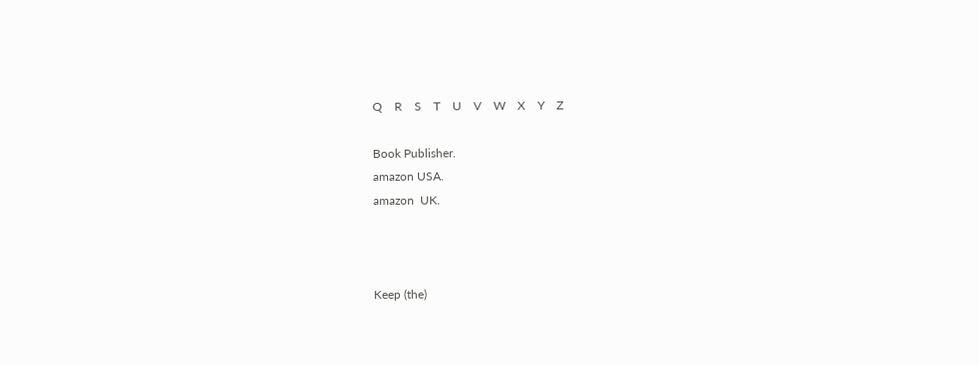Q    R    S    T    U    V    W    X    Y    Z

Book Publisher.
amazon USA.
amazon  UK.



Keep (the)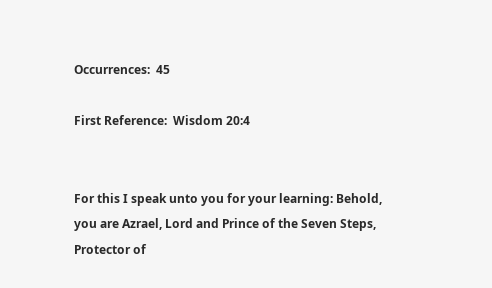Occurrences:  45

First Reference:  Wisdom 20:4


For this I speak unto you for your learning: Behold, you are Azrael, Lord and Prince of the Seven Steps, Protector of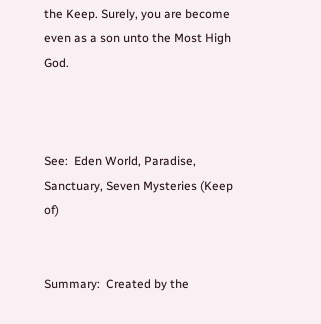the Keep. Surely, you are become even as a son unto the Most High God.



See:  Eden World, Paradise, Sanctuary, Seven Mysteries (Keep of)


Summary:  Created by the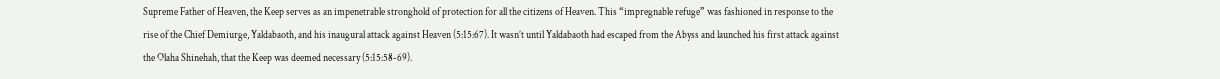Supreme Father of Heaven, the Keep serves as an impenetrable stronghold of protection for all the citizens of Heaven. This “impregnable refuge” was fashioned in response to the rise of the Chief Demiurge, Yaldabaoth, and his inaugural attack against Heaven (5:15:67). It wasn’t until Yaldabaoth had escaped from the Abyss and launched his first attack against the Olaha Shinehah, that the Keep was deemed necessary (5:15:58-69).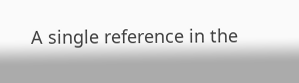A single reference in the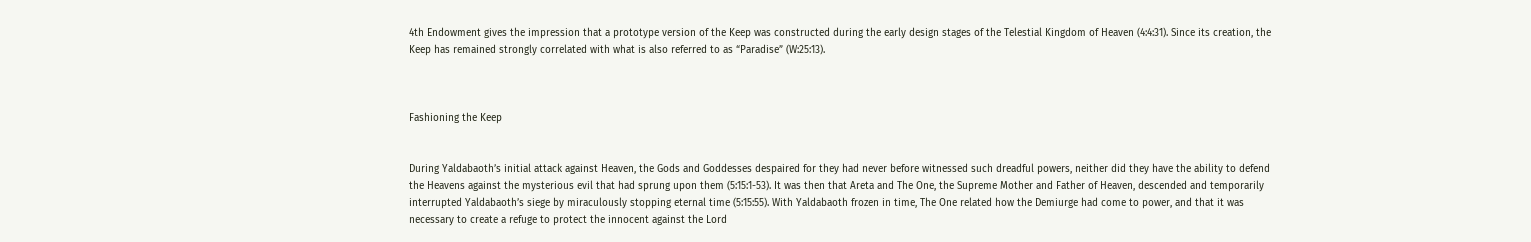4th Endowment gives the impression that a prototype version of the Keep was constructed during the early design stages of the Telestial Kingdom of Heaven (4:4:31). Since its creation, the Keep has remained strongly correlated with what is also referred to as “Paradise” (W:25:13).



Fashioning the Keep


During Yaldabaoth’s initial attack against Heaven, the Gods and Goddesses despaired for they had never before witnessed such dreadful powers, neither did they have the ability to defend the Heavens against the mysterious evil that had sprung upon them (5:15:1-53). It was then that Areta and The One, the Supreme Mother and Father of Heaven, descended and temporarily interrupted Yaldabaoth’s siege by miraculously stopping eternal time (5:15:55). With Yaldabaoth frozen in time, The One related how the Demiurge had come to power, and that it was necessary to create a refuge to protect the innocent against the Lord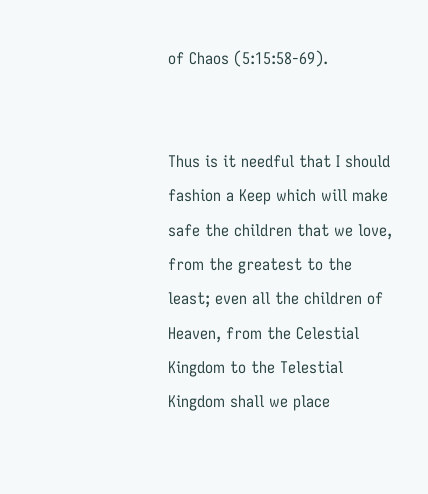of Chaos (5:15:58-69).


Thus is it needful that I should fashion a Keep which will make safe the children that we love, from the greatest to the least; even all the children of Heaven, from the Celestial Kingdom to the Telestial Kingdom shall we place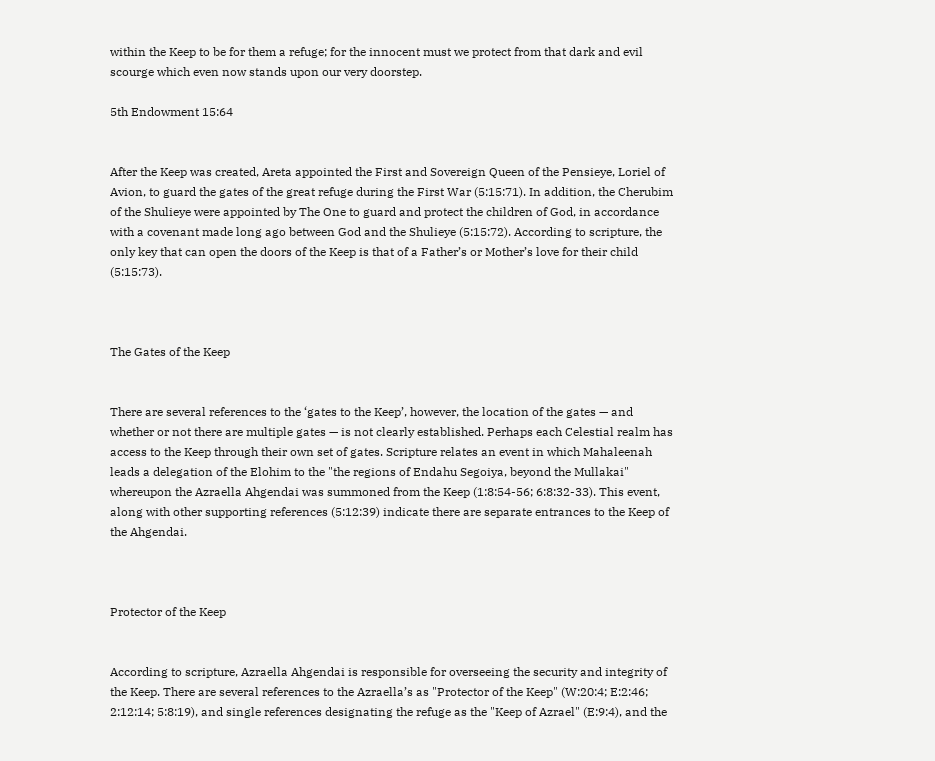within the Keep to be for them a refuge; for the innocent must we protect from that dark and evil scourge which even now stands upon our very doorstep.

5th Endowment 15:64


After the Keep was created, Areta appointed the First and Sovereign Queen of the Pensieye, Loriel of Avion, to guard the gates of the great refuge during the First War (5:15:71). In addition, the Cherubim of the Shulieye were appointed by The One to guard and protect the children of God, in accordance with a covenant made long ago between God and the Shulieye (5:15:72). According to scripture, the only key that can open the doors of the Keep is that of a Father’s or Mother’s love for their child (5:15:73).



The Gates of the Keep


There are several references to the ‘gates to the Keep’, however, the location of the gates — and whether or not there are multiple gates — is not clearly established. Perhaps each Celestial realm has access to the Keep through their own set of gates. Scripture relates an event in which Mahaleenah leads a delegation of the Elohim to the "the regions of Endahu Segoiya, beyond the Mullakai" whereupon the Azraella Ahgendai was summoned from the Keep (1:8:54-56; 6:8:32-33). This event, along with other supporting references (5:12:39) indicate there are separate entrances to the Keep of the Ahgendai.



Protector of the Keep


According to scripture, Azraella Ahgendai is responsible for overseeing the security and integrity of the Keep. There are several references to the Azraella’s as "Protector of the Keep" (W:20:4; E:2:46; 2:12:14; 5:8:19), and single references designating the refuge as the "Keep of Azrael" (E:9:4), and the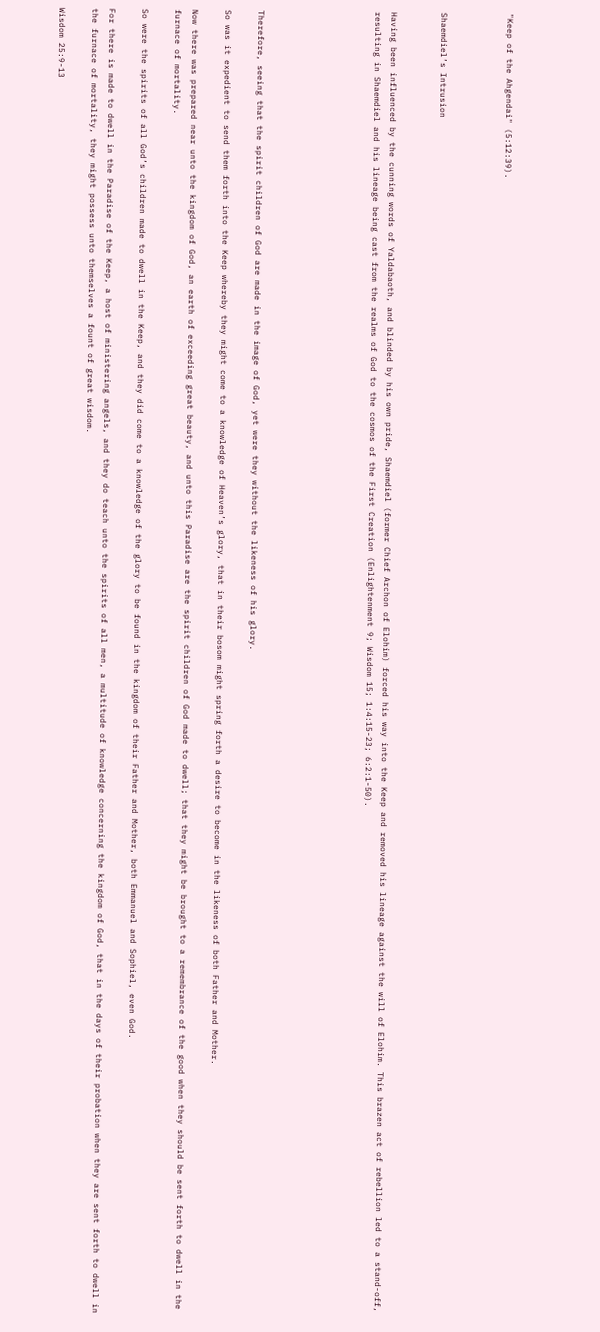"Keep of the Ahgendai" (5:12:39).



Shaemdiel’s Intrusion


Having been influenced by the cunning words of Yaldabaoth, and blinded by his own pride, Shaemdiel (former Chief Archon of Elohim) forced his way into the Keep and removed his lineage against the will of Elohim. This brazen act of rebellion led to a stand-off, resulting in Shaemdiel and his lineage being cast from the realms of God to the cosmos of the First Creation (Enlightenment 9; Wisdom 15; 1:4:15-23; 6:2:1-50).






Therefore, seeing that the spirit children of God are made in the image of God, yet were they without the likeness of his glory.

So was it expedient to send them forth into the Keep whereby they might come to a knowledge of Heaven’s glory, that in their bosom might spring forth a desire to become in the likeness of both Father and Mother.

Now there was prepared near unto the kingdom of God, an earth of exceeding great beauty, and unto this Paradise are the spirit children of God made to dwell; that they might be brought to a remembrance of the good when they should be sent forth to dwell in the furnace of mortality.

So were the spirits of all God’s children made to dwell in the Keep, and they did come to a knowledge of the glory to be found in the kingdom of their Father and Mother, both Emmanuel and Sophiel, even God.

For there is made to dwell in the Paradise of the Keep, a host of ministering angels, and they do teach unto the spirits of all men, a multitude of knowledge concerning the kingdom of God, that in the days of their probation when they are sent forth to dwell in the furnace of mortality, they might possess unto themselves a fount of great wisdom.

Wisdom 25:9-13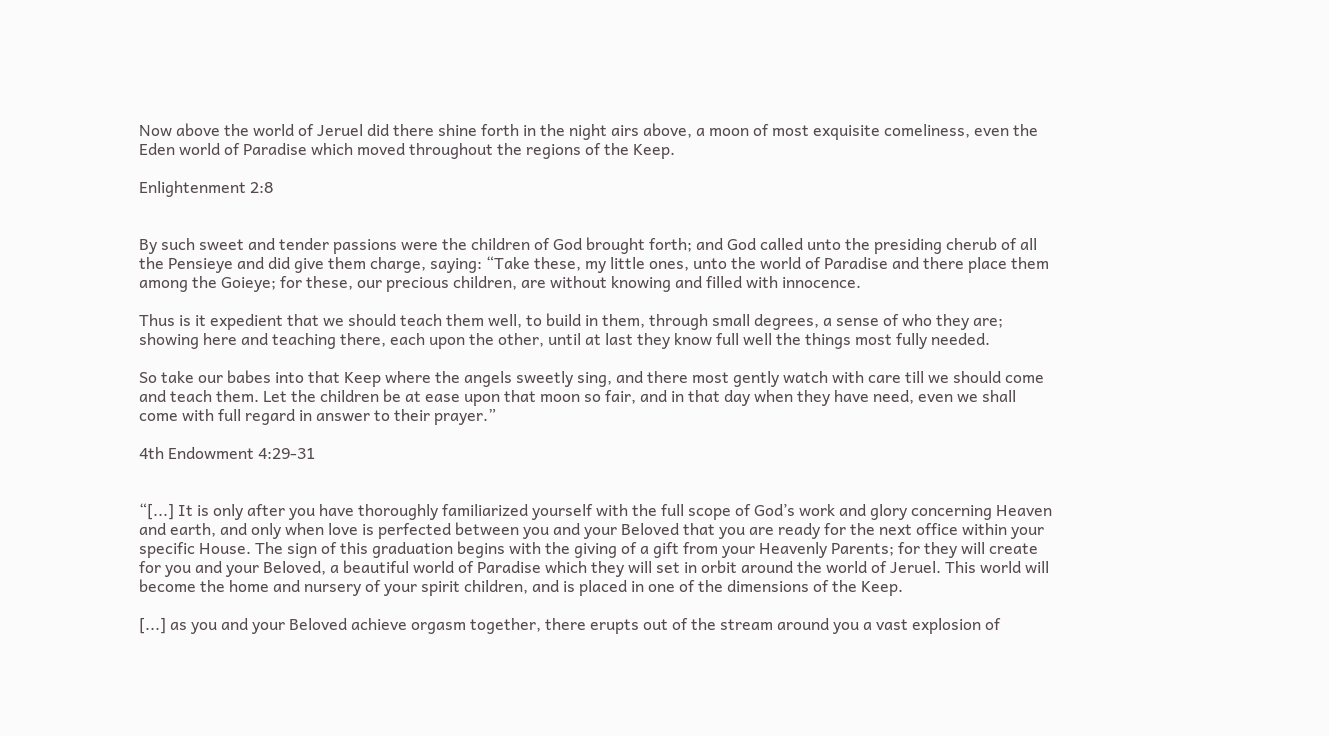Now above the world of Jeruel did there shine forth in the night airs above, a moon of most exquisite comeliness, even the Eden world of Paradise which moved throughout the regions of the Keep.

Enlightenment 2:8


By such sweet and tender passions were the children of God brought forth; and God called unto the presiding cherub of all the Pensieye and did give them charge, saying: “Take these, my little ones, unto the world of Paradise and there place them among the Goieye; for these, our precious children, are without knowing and filled with innocence.

Thus is it expedient that we should teach them well, to build in them, through small degrees, a sense of who they are; showing here and teaching there, each upon the other, until at last they know full well the things most fully needed.

So take our babes into that Keep where the angels sweetly sing, and there most gently watch with care till we should come and teach them. Let the children be at ease upon that moon so fair, and in that day when they have need, even we shall come with full regard in answer to their prayer.”

4th Endowment 4:29-31


“[...] It is only after you have thoroughly familiarized yourself with the full scope of God’s work and glory concerning Heaven and earth, and only when love is perfected between you and your Beloved that you are ready for the next office within your specific House. The sign of this graduation begins with the giving of a gift from your Heavenly Parents; for they will create for you and your Beloved, a beautiful world of Paradise which they will set in orbit around the world of Jeruel. This world will become the home and nursery of your spirit children, and is placed in one of the dimensions of the Keep.

[...] as you and your Beloved achieve orgasm together, there erupts out of the stream around you a vast explosion of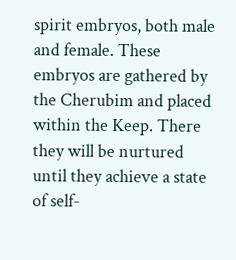spirit embryos, both male and female. These embryos are gathered by the Cherubim and placed within the Keep. There they will be nurtured until they achieve a state of self-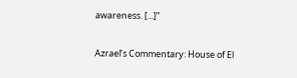awareness. [...]”

Azrael’s Commentary: House of El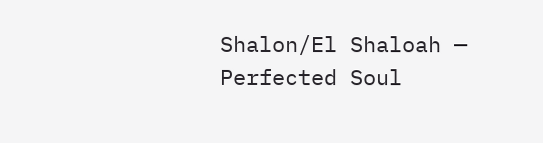Shalon/El Shaloah — Perfected Soul